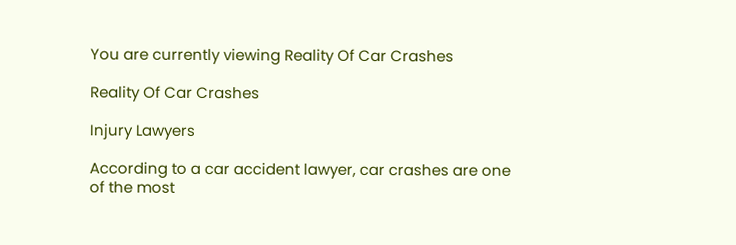You are currently viewing Reality Of Car Crashes

Reality Of Car Crashes

Injury Lawyers

According to a car accident lawyer, car crashes are one of the most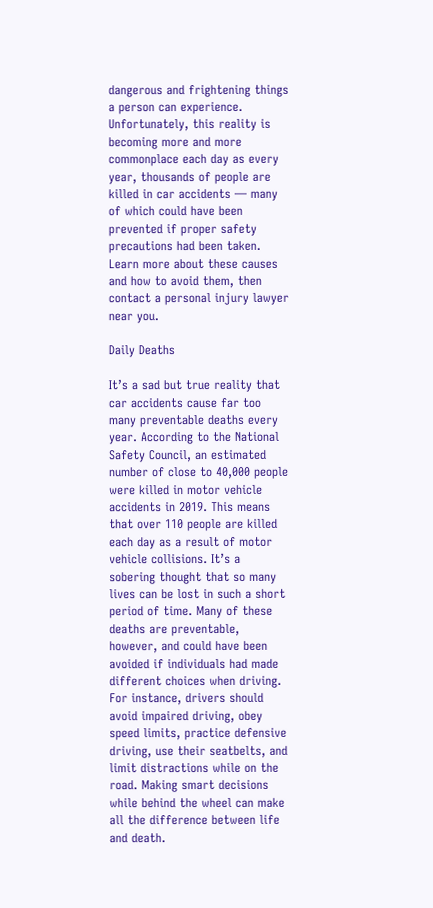dangerous and frightening things a person can experience. Unfortunately, this reality is becoming more and more commonplace each day as every year, thousands of people are killed in car accidents — many of which could have been prevented if proper safety precautions had been taken. Learn more about these causes and how to avoid them, then contact a personal injury lawyer near you.

Daily Deaths

It’s a sad but true reality that car accidents cause far too many preventable deaths every year. According to the National Safety Council, an estimated number of close to 40,000 people were killed in motor vehicle accidents in 2019. This means that over 110 people are killed each day as a result of motor vehicle collisions. It’s a sobering thought that so many lives can be lost in such a short period of time. Many of these deaths are preventable, however, and could have been avoided if individuals had made different choices when driving. For instance, drivers should avoid impaired driving, obey speed limits, practice defensive driving, use their seatbelts, and limit distractions while on the road. Making smart decisions while behind the wheel can make all the difference between life and death.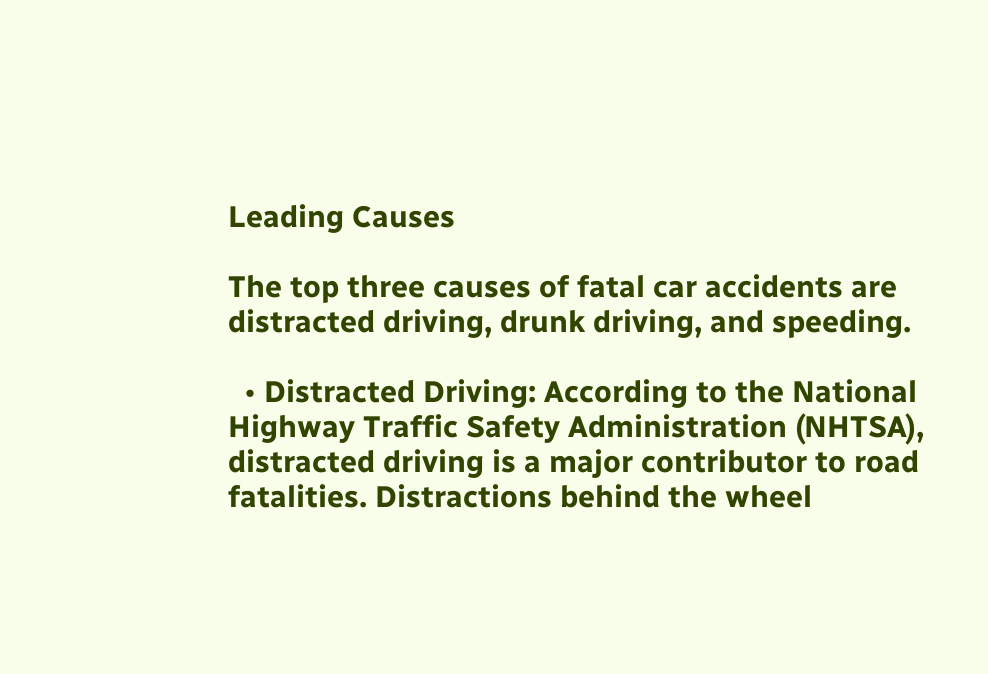Leading Causes

The top three causes of fatal car accidents are distracted driving, drunk driving, and speeding.

  • Distracted Driving: According to the National Highway Traffic Safety Administration (NHTSA), distracted driving is a major contributor to road fatalities. Distractions behind the wheel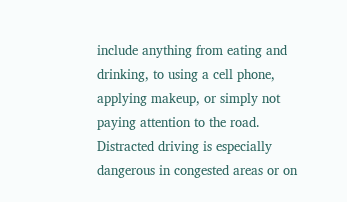include anything from eating and drinking, to using a cell phone, applying makeup, or simply not paying attention to the road. Distracted driving is especially dangerous in congested areas or on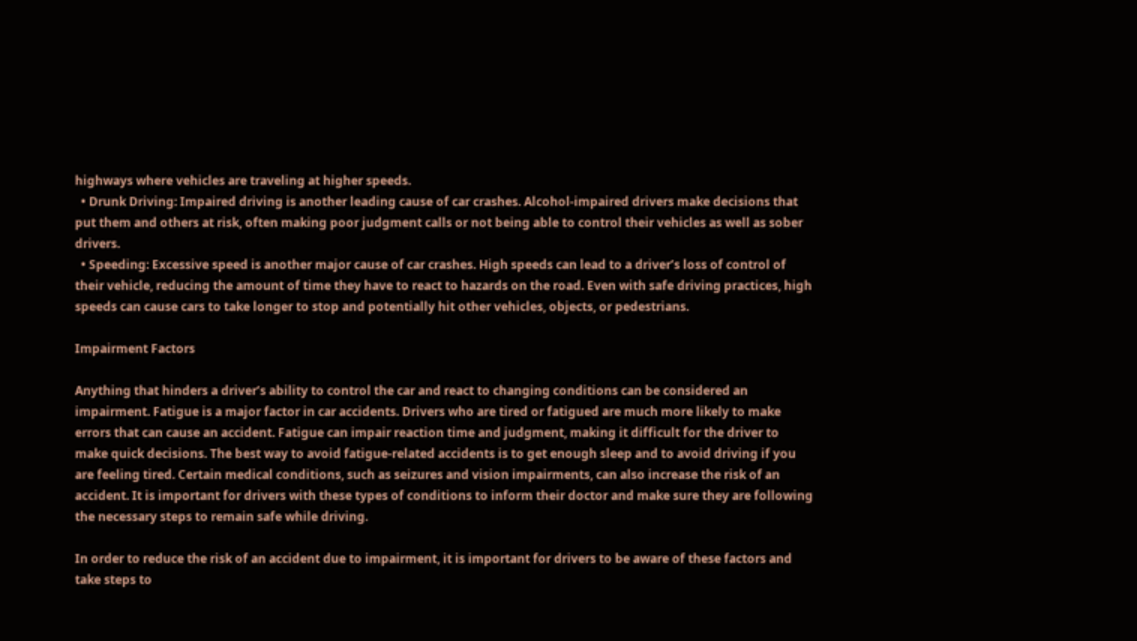highways where vehicles are traveling at higher speeds.
  • Drunk Driving: Impaired driving is another leading cause of car crashes. Alcohol-impaired drivers make decisions that put them and others at risk, often making poor judgment calls or not being able to control their vehicles as well as sober drivers.
  • Speeding: Excessive speed is another major cause of car crashes. High speeds can lead to a driver’s loss of control of their vehicle, reducing the amount of time they have to react to hazards on the road. Even with safe driving practices, high speeds can cause cars to take longer to stop and potentially hit other vehicles, objects, or pedestrians.

Impairment Factors

Anything that hinders a driver’s ability to control the car and react to changing conditions can be considered an impairment. Fatigue is a major factor in car accidents. Drivers who are tired or fatigued are much more likely to make errors that can cause an accident. Fatigue can impair reaction time and judgment, making it difficult for the driver to make quick decisions. The best way to avoid fatigue-related accidents is to get enough sleep and to avoid driving if you are feeling tired. Certain medical conditions, such as seizures and vision impairments, can also increase the risk of an accident. It is important for drivers with these types of conditions to inform their doctor and make sure they are following the necessary steps to remain safe while driving.

In order to reduce the risk of an accident due to impairment, it is important for drivers to be aware of these factors and take steps to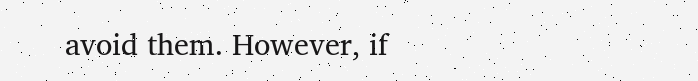avoid them. However, if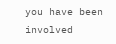you have been involved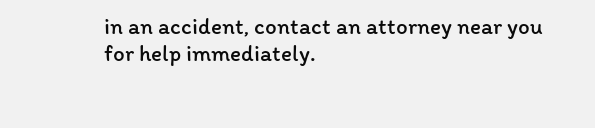in an accident, contact an attorney near you for help immediately.